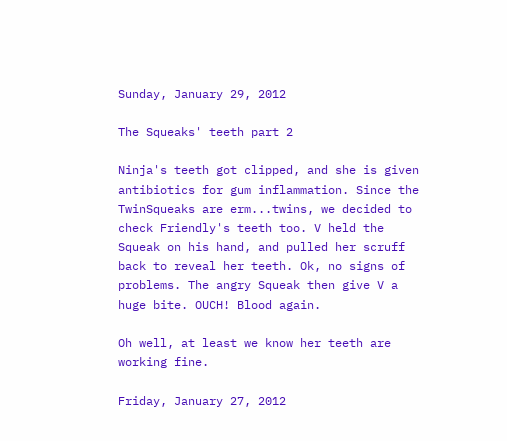Sunday, January 29, 2012

The Squeaks' teeth part 2

Ninja's teeth got clipped, and she is given antibiotics for gum inflammation. Since the TwinSqueaks are erm...twins, we decided to check Friendly's teeth too. V held the Squeak on his hand, and pulled her scruff back to reveal her teeth. Ok, no signs of problems. The angry Squeak then give V a huge bite. OUCH! Blood again.

Oh well, at least we know her teeth are working fine.

Friday, January 27, 2012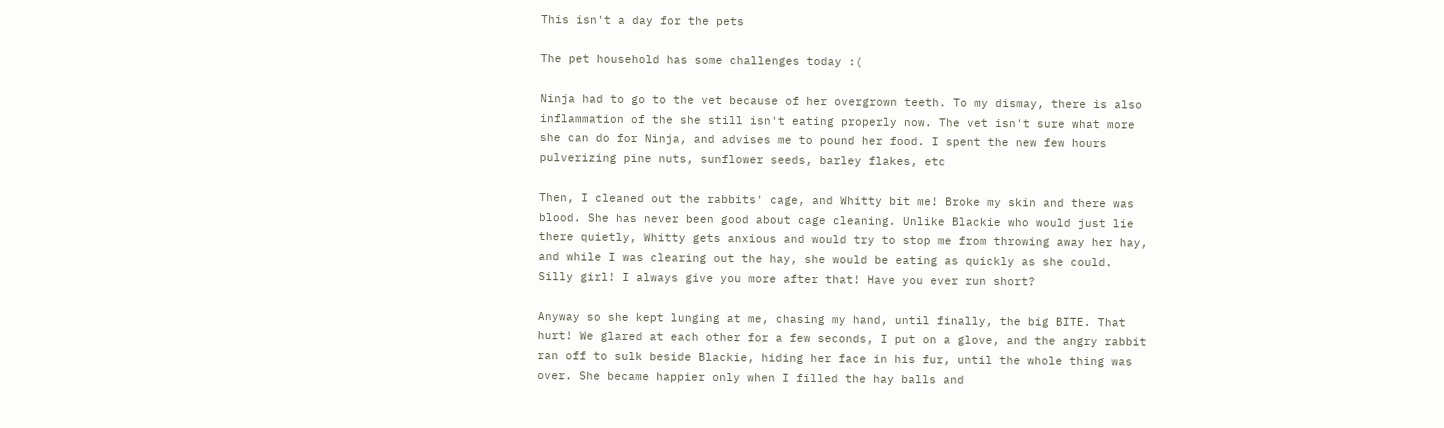This isn't a day for the pets

The pet household has some challenges today :(

Ninja had to go to the vet because of her overgrown teeth. To my dismay, there is also inflammation of the she still isn't eating properly now. The vet isn't sure what more she can do for Ninja, and advises me to pound her food. I spent the new few hours pulverizing pine nuts, sunflower seeds, barley flakes, etc

Then, I cleaned out the rabbits' cage, and Whitty bit me! Broke my skin and there was blood. She has never been good about cage cleaning. Unlike Blackie who would just lie there quietly, Whitty gets anxious and would try to stop me from throwing away her hay, and while I was clearing out the hay, she would be eating as quickly as she could. Silly girl! I always give you more after that! Have you ever run short?

Anyway so she kept lunging at me, chasing my hand, until finally, the big BITE. That hurt! We glared at each other for a few seconds, I put on a glove, and the angry rabbit ran off to sulk beside Blackie, hiding her face in his fur, until the whole thing was over. She became happier only when I filled the hay balls and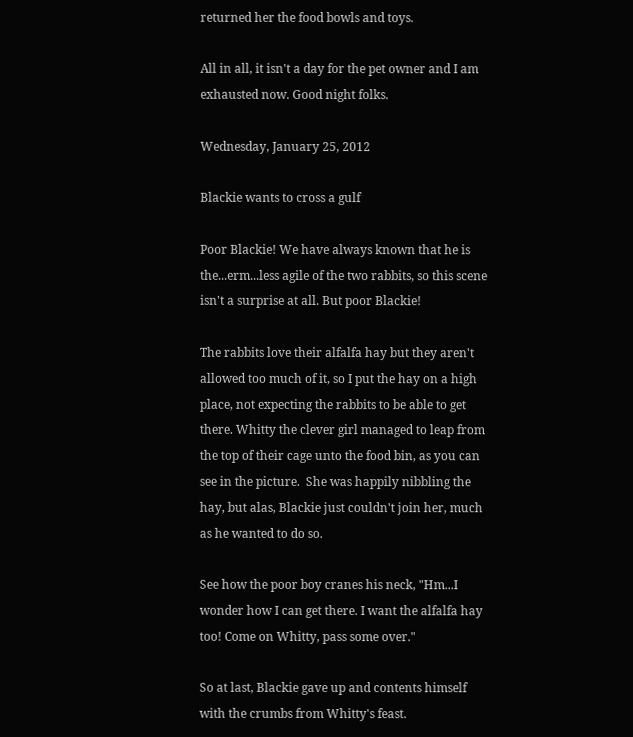returned her the food bowls and toys.

All in all, it isn't a day for the pet owner and I am exhausted now. Good night folks.

Wednesday, January 25, 2012

Blackie wants to cross a gulf

Poor Blackie! We have always known that he is the...erm...less agile of the two rabbits, so this scene isn't a surprise at all. But poor Blackie!

The rabbits love their alfalfa hay but they aren't allowed too much of it, so I put the hay on a high place, not expecting the rabbits to be able to get there. Whitty the clever girl managed to leap from the top of their cage unto the food bin, as you can see in the picture.  She was happily nibbling the hay, but alas, Blackie just couldn't join her, much as he wanted to do so.

See how the poor boy cranes his neck, "Hm...I wonder how I can get there. I want the alfalfa hay too! Come on Whitty, pass some over."

So at last, Blackie gave up and contents himself with the crumbs from Whitty's feast.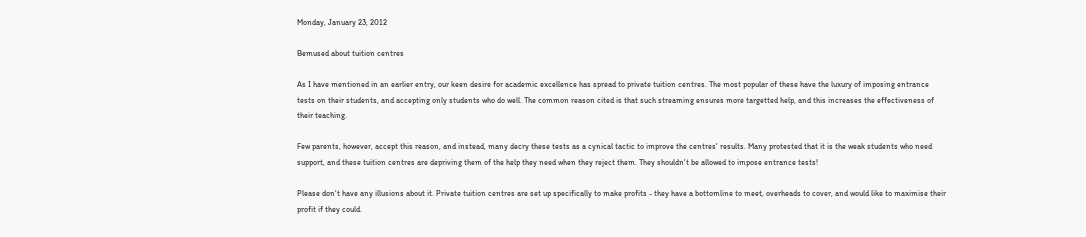Monday, January 23, 2012

Bemused about tuition centres

As I have mentioned in an earlier entry, our keen desire for academic excellence has spread to private tuition centres. The most popular of these have the luxury of imposing entrance tests on their students, and accepting only students who do well. The common reason cited is that such streaming ensures more targetted help, and this increases the effectiveness of their teaching.

Few parents, however, accept this reason, and instead, many decry these tests as a cynical tactic to improve the centres' results. Many protested that it is the weak students who need support, and these tuition centres are depriving them of the help they need when they reject them. They shouldn't be allowed to impose entrance tests!

Please don't have any illusions about it. Private tuition centres are set up specifically to make profits - they have a bottomline to meet, overheads to cover, and would like to maximise their profit if they could.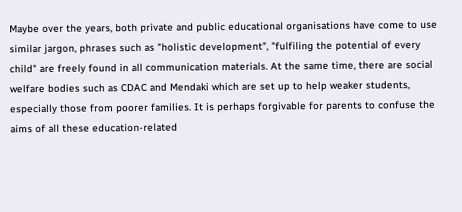Maybe over the years, both private and public educational organisations have come to use similar jargon, phrases such as "holistic development", "fulfiling the potential of every child" are freely found in all communication materials. At the same time, there are social welfare bodies such as CDAC and Mendaki which are set up to help weaker students, especially those from poorer families. It is perhaps forgivable for parents to confuse the aims of all these education-related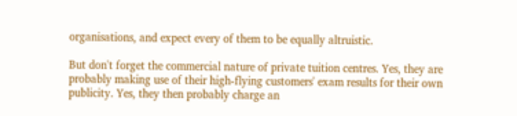organisations, and expect every of them to be equally altruistic.

But don't forget the commercial nature of private tuition centres. Yes, they are probably making use of their high-flying customers' exam results for their own publicity. Yes, they then probably charge an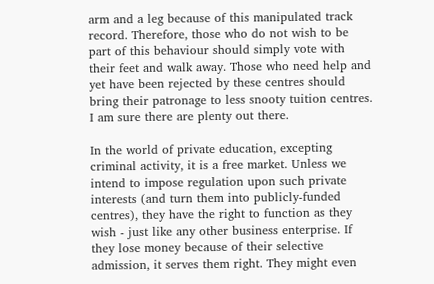arm and a leg because of this manipulated track record. Therefore, those who do not wish to be part of this behaviour should simply vote with their feet and walk away. Those who need help and yet have been rejected by these centres should bring their patronage to less snooty tuition centres. I am sure there are plenty out there.

In the world of private education, excepting criminal activity, it is a free market. Unless we intend to impose regulation upon such private interests (and turn them into publicly-funded centres), they have the right to function as they wish - just like any other business enterprise. If they lose money because of their selective admission, it serves them right. They might even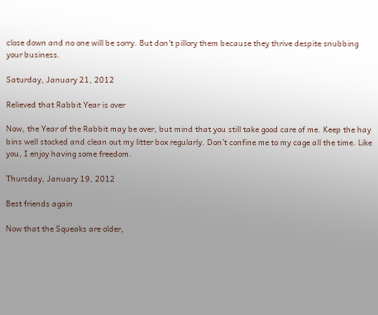close down and no one will be sorry. But don't pillory them because they thrive despite snubbing your business.

Saturday, January 21, 2012

Relieved that Rabbit Year is over

Now, the Year of the Rabbit may be over, but mind that you still take good care of me. Keep the hay bins well stocked and clean out my litter box regularly. Don't confine me to my cage all the time. Like you, I enjoy having some freedom.

Thursday, January 19, 2012

Best friends again

Now that the Squeaks are older,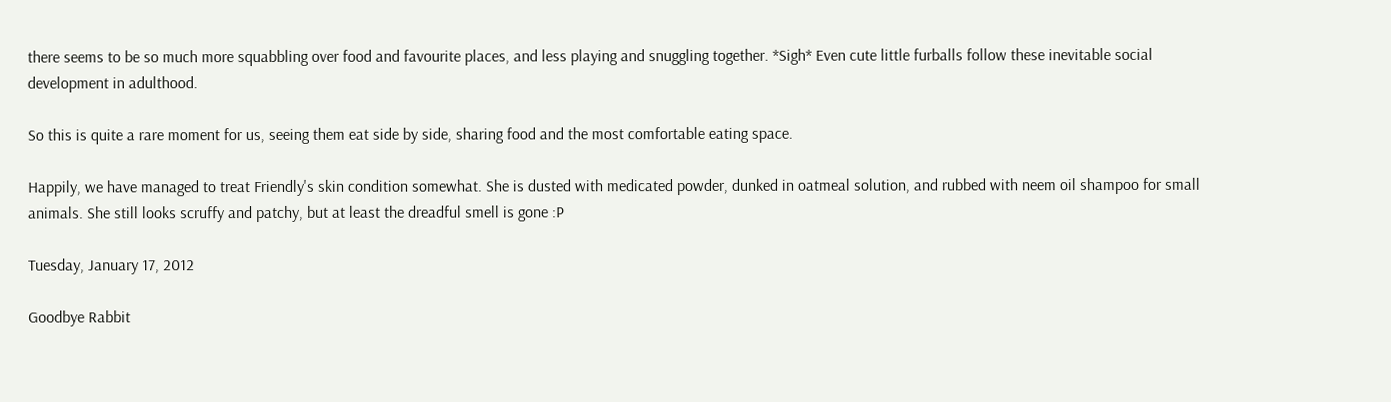there seems to be so much more squabbling over food and favourite places, and less playing and snuggling together. *Sigh* Even cute little furballs follow these inevitable social development in adulthood.

So this is quite a rare moment for us, seeing them eat side by side, sharing food and the most comfortable eating space.

Happily, we have managed to treat Friendly's skin condition somewhat. She is dusted with medicated powder, dunked in oatmeal solution, and rubbed with neem oil shampoo for small animals. She still looks scruffy and patchy, but at least the dreadful smell is gone :P

Tuesday, January 17, 2012

Goodbye Rabbit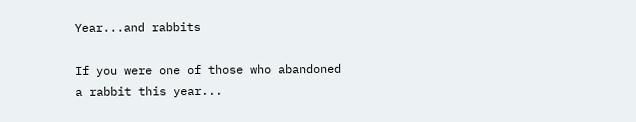Year...and rabbits

If you were one of those who abandoned a rabbit this year...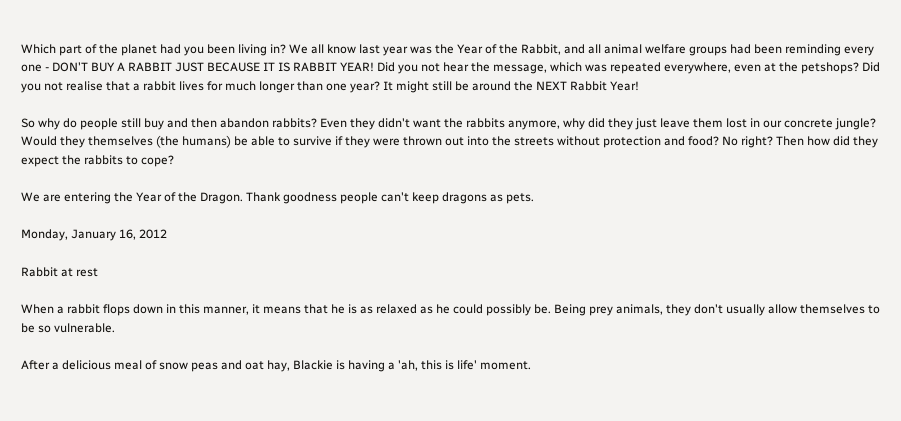Which part of the planet had you been living in? We all know last year was the Year of the Rabbit, and all animal welfare groups had been reminding every one - DON'T BUY A RABBIT JUST BECAUSE IT IS RABBIT YEAR! Did you not hear the message, which was repeated everywhere, even at the petshops? Did you not realise that a rabbit lives for much longer than one year? It might still be around the NEXT Rabbit Year!

So why do people still buy and then abandon rabbits? Even they didn't want the rabbits anymore, why did they just leave them lost in our concrete jungle? Would they themselves (the humans) be able to survive if they were thrown out into the streets without protection and food? No right? Then how did they expect the rabbits to cope?

We are entering the Year of the Dragon. Thank goodness people can't keep dragons as pets.

Monday, January 16, 2012

Rabbit at rest

When a rabbit flops down in this manner, it means that he is as relaxed as he could possibly be. Being prey animals, they don't usually allow themselves to be so vulnerable.

After a delicious meal of snow peas and oat hay, Blackie is having a 'ah, this is life' moment.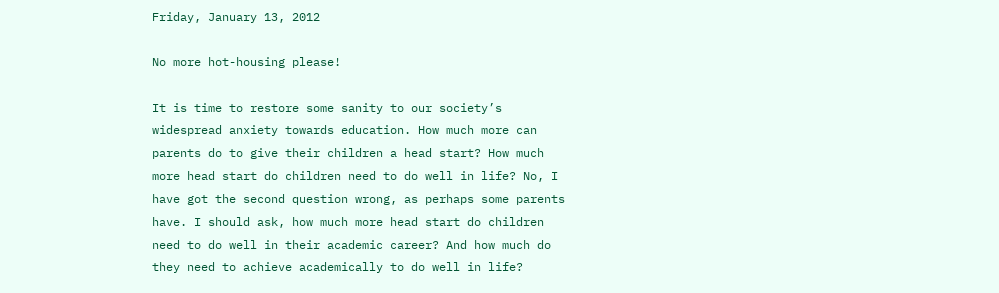Friday, January 13, 2012

No more hot-housing please!

It is time to restore some sanity to our society’s widespread anxiety towards education. How much more can parents do to give their children a head start? How much more head start do children need to do well in life? No, I have got the second question wrong, as perhaps some parents have. I should ask, how much more head start do children need to do well in their academic career? And how much do they need to achieve academically to do well in life?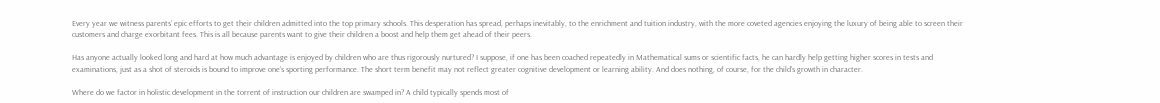Every year we witness parents’ epic efforts to get their children admitted into the top primary schools. This desperation has spread, perhaps inevitably, to the enrichment and tuition industry, with the more coveted agencies enjoying the luxury of being able to screen their customers and charge exorbitant fees. This is all because parents want to give their children a boost and help them get ahead of their peers.

Has anyone actually looked long and hard at how much advantage is enjoyed by children who are thus rigorously nurtured? I suppose, if one has been coached repeatedly in Mathematical sums or scientific facts, he can hardly help getting higher scores in tests and examinations, just as a shot of steroids is bound to improve one’s sporting performance. The short term benefit may not reflect greater cognitive development or learning ability. And does nothing, of course, for the child’s growth in character.

Where do we factor in holistic development in the torrent of instruction our children are swamped in? A child typically spends most of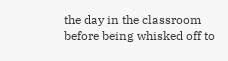the day in the classroom before being whisked off to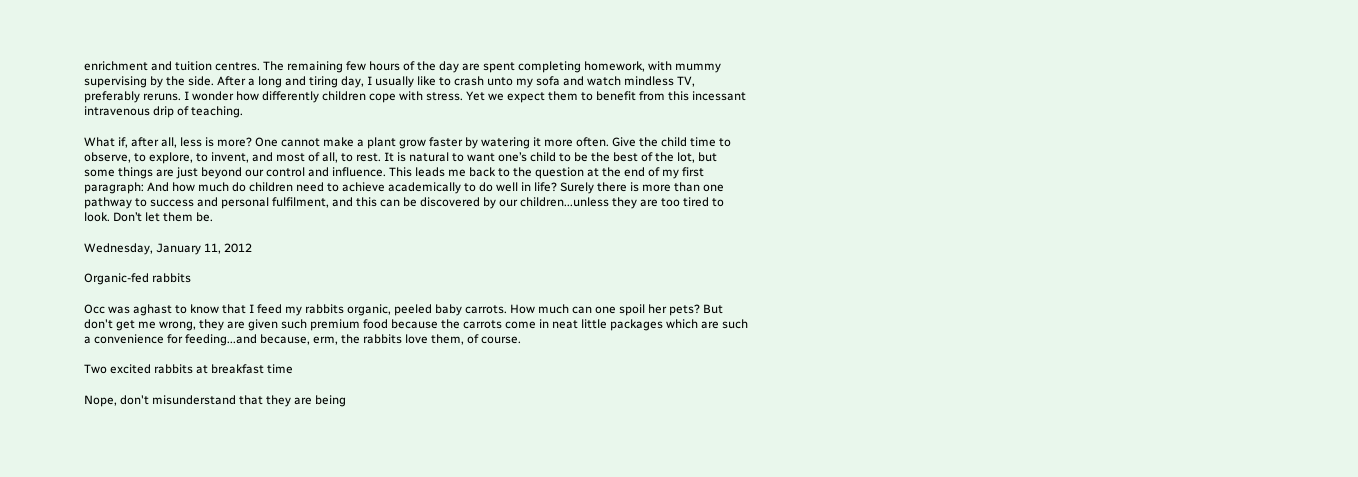enrichment and tuition centres. The remaining few hours of the day are spent completing homework, with mummy supervising by the side. After a long and tiring day, I usually like to crash unto my sofa and watch mindless TV, preferably reruns. I wonder how differently children cope with stress. Yet we expect them to benefit from this incessant intravenous drip of teaching.

What if, after all, less is more? One cannot make a plant grow faster by watering it more often. Give the child time to observe, to explore, to invent, and most of all, to rest. It is natural to want one’s child to be the best of the lot, but some things are just beyond our control and influence. This leads me back to the question at the end of my first paragraph: And how much do children need to achieve academically to do well in life? Surely there is more than one pathway to success and personal fulfilment, and this can be discovered by our children...unless they are too tired to look. Don’t let them be.

Wednesday, January 11, 2012

Organic-fed rabbits

Occ was aghast to know that I feed my rabbits organic, peeled baby carrots. How much can one spoil her pets? But don't get me wrong, they are given such premium food because the carrots come in neat little packages which are such a convenience for feeding...and because, erm, the rabbits love them, of course.

Two excited rabbits at breakfast time

Nope, don't misunderstand that they are being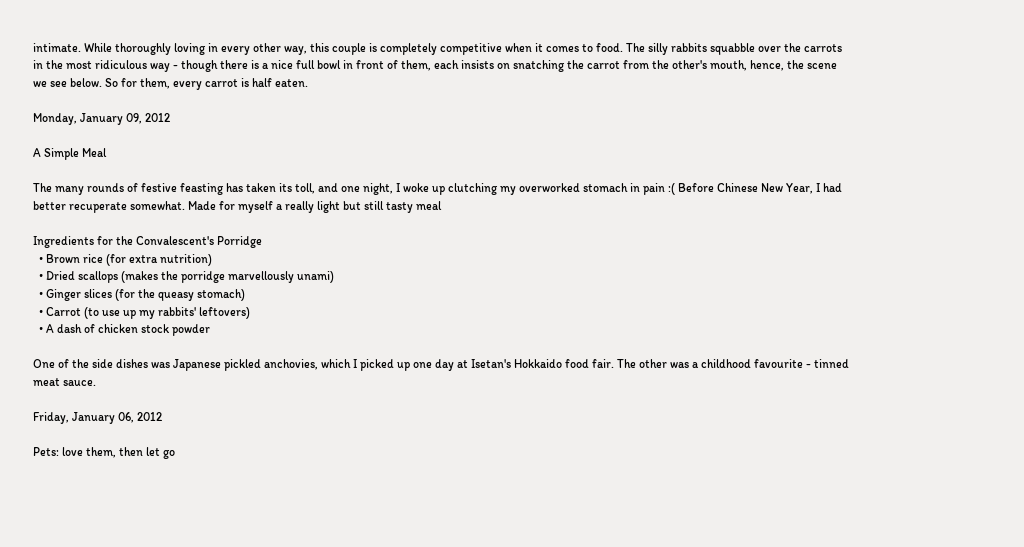intimate. While thoroughly loving in every other way, this couple is completely competitive when it comes to food. The silly rabbits squabble over the carrots in the most ridiculous way - though there is a nice full bowl in front of them, each insists on snatching the carrot from the other's mouth, hence, the scene we see below. So for them, every carrot is half eaten.

Monday, January 09, 2012

A Simple Meal

The many rounds of festive feasting has taken its toll, and one night, I woke up clutching my overworked stomach in pain :( Before Chinese New Year, I had better recuperate somewhat. Made for myself a really light but still tasty meal

Ingredients for the Convalescent's Porridge
  • Brown rice (for extra nutrition)
  • Dried scallops (makes the porridge marvellously unami)
  • Ginger slices (for the queasy stomach)
  • Carrot (to use up my rabbits' leftovers)
  • A dash of chicken stock powder

One of the side dishes was Japanese pickled anchovies, which I picked up one day at Isetan's Hokkaido food fair. The other was a childhood favourite - tinned meat sauce.

Friday, January 06, 2012

Pets: love them, then let go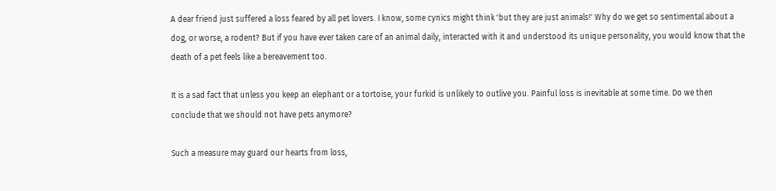A dear friend just suffered a loss feared by all pet lovers. I know, some cynics might think 'but they are just animals!' Why do we get so sentimental about a dog, or worse, a rodent? But if you have ever taken care of an animal daily, interacted with it and understood its unique personality, you would know that the death of a pet feels like a bereavement too.

It is a sad fact that unless you keep an elephant or a tortoise, your furkid is unlikely to outlive you. Painful loss is inevitable at some time. Do we then conclude that we should not have pets anymore?

Such a measure may guard our hearts from loss,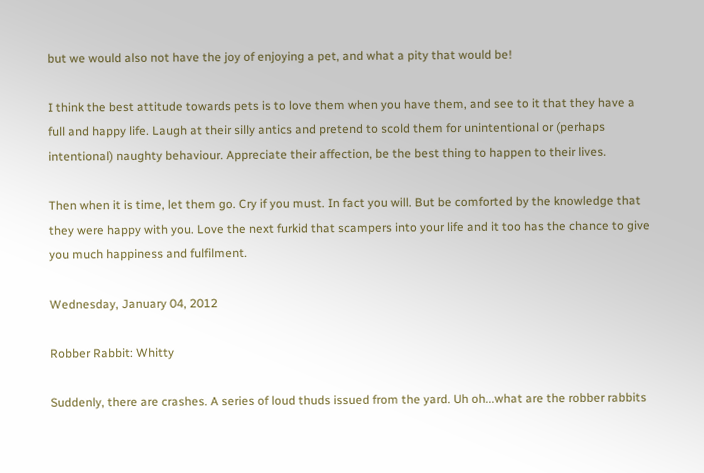but we would also not have the joy of enjoying a pet, and what a pity that would be!

I think the best attitude towards pets is to love them when you have them, and see to it that they have a full and happy life. Laugh at their silly antics and pretend to scold them for unintentional or (perhaps intentional) naughty behaviour. Appreciate their affection, be the best thing to happen to their lives.

Then when it is time, let them go. Cry if you must. In fact you will. But be comforted by the knowledge that they were happy with you. Love the next furkid that scampers into your life and it too has the chance to give you much happiness and fulfilment.

Wednesday, January 04, 2012

Robber Rabbit: Whitty

Suddenly, there are crashes. A series of loud thuds issued from the yard. Uh oh...what are the robber rabbits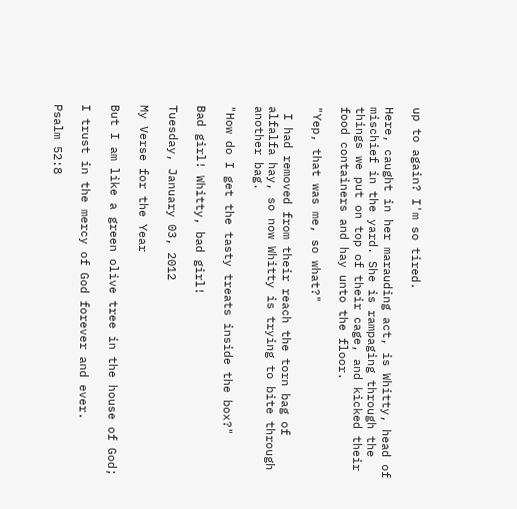up to again? I'm so tired.

Here, caught in her marauding act, is Whitty, head of mischief in the yard. She is rampaging through the things we put on top of their cage, and kicked their food containers and hay unto the floor.

"Yep, that was me, so what?"

 I had removed from their reach the torn bag of alfalfa hay, so now Whitty is trying to bite through another bag.

"How do I get the tasty treats inside the box?"

Bad girl! Whitty, bad girl!

Tuesday, January 03, 2012

My Verse for the Year

But I am like a green olive tree in the house of God;

I trust in the mercy of God forever and ever.

Psalm 52:8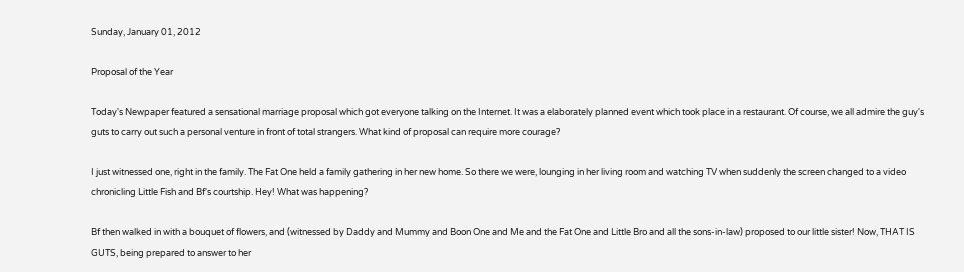Sunday, January 01, 2012

Proposal of the Year

Today's Newpaper featured a sensational marriage proposal which got everyone talking on the Internet. It was a elaborately planned event which took place in a restaurant. Of course, we all admire the guy's guts to carry out such a personal venture in front of total strangers. What kind of proposal can require more courage?

I just witnessed one, right in the family. The Fat One held a family gathering in her new home. So there we were, lounging in her living room and watching TV when suddenly the screen changed to a video chronicling Little Fish and Bf's courtship. Hey! What was happening?

Bf then walked in with a bouquet of flowers, and (witnessed by Daddy and Mummy and Boon One and Me and the Fat One and Little Bro and all the sons-in-law) proposed to our little sister! Now, THAT IS GUTS, being prepared to answer to her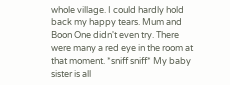whole village. I could hardly hold back my happy tears. Mum and Boon One didn't even try. There were many a red eye in the room at that moment. *sniff sniff* My baby sister is all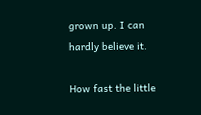grown up. I can hardly believe it.

How fast the little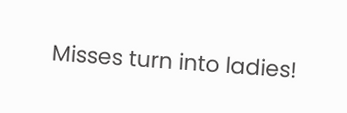Misses turn into ladies!